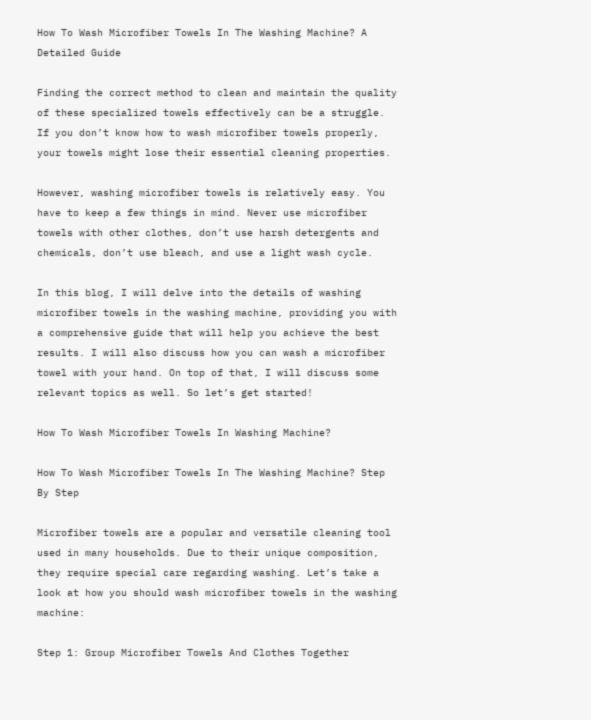How To Wash Microfiber Towels In The Washing Machine? A Detailed Guide

Finding the correct method to clean and maintain the quality of these specialized towels effectively can be a struggle. If you don’t know how to wash microfiber towels properly, your towels might lose their essential cleaning properties.

However, washing microfiber towels is relatively easy. You have to keep a few things in mind. Never use microfiber towels with other clothes, don’t use harsh detergents and chemicals, don’t use bleach, and use a light wash cycle.

In this blog, I will delve into the details of washing microfiber towels in the washing machine, providing you with a comprehensive guide that will help you achieve the best results. I will also discuss how you can wash a microfiber towel with your hand. On top of that, I will discuss some relevant topics as well. So let’s get started!

How To Wash Microfiber Towels In Washing Machine?

How To Wash Microfiber Towels In The Washing Machine? Step By Step

Microfiber towels are a popular and versatile cleaning tool used in many households. Due to their unique composition, they require special care regarding washing. Let’s take a look at how you should wash microfiber towels in the washing machine:

Step 1: Group Microfiber Towels And Clothes Together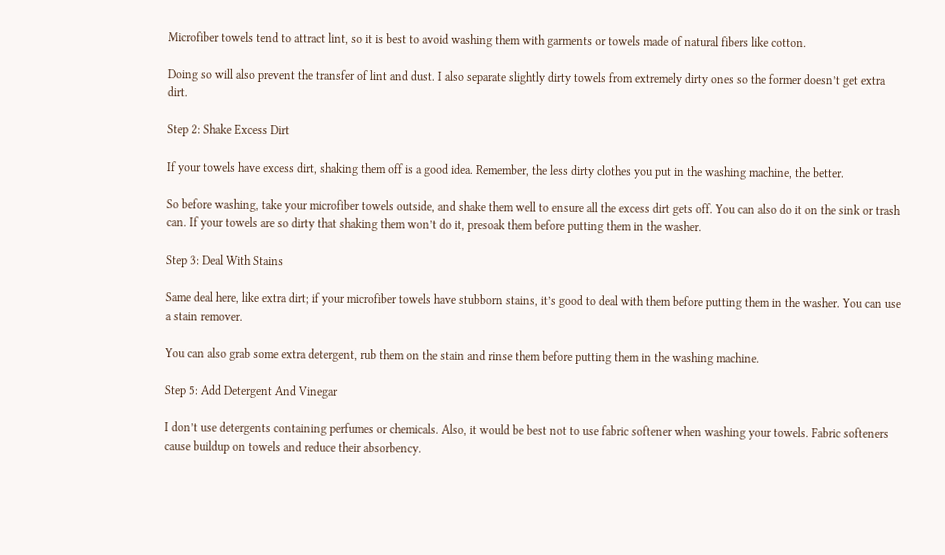Microfiber towels tend to attract lint, so it is best to avoid washing them with garments or towels made of natural fibers like cotton.

Doing so will also prevent the transfer of lint and dust. I also separate slightly dirty towels from extremely dirty ones so the former doesn’t get extra dirt.

Step 2: Shake Excess Dirt

If your towels have excess dirt, shaking them off is a good idea. Remember, the less dirty clothes you put in the washing machine, the better.

So before washing, take your microfiber towels outside, and shake them well to ensure all the excess dirt gets off. You can also do it on the sink or trash can. If your towels are so dirty that shaking them won’t do it, presoak them before putting them in the washer.

Step 3: Deal With Stains

Same deal here, like extra dirt; if your microfiber towels have stubborn stains, it’s good to deal with them before putting them in the washer. You can use a stain remover.

You can also grab some extra detergent, rub them on the stain and rinse them before putting them in the washing machine.

Step 5: Add Detergent And Vinegar

I don’t use detergents containing perfumes or chemicals. Also, it would be best not to use fabric softener when washing your towels. Fabric softeners cause buildup on towels and reduce their absorbency.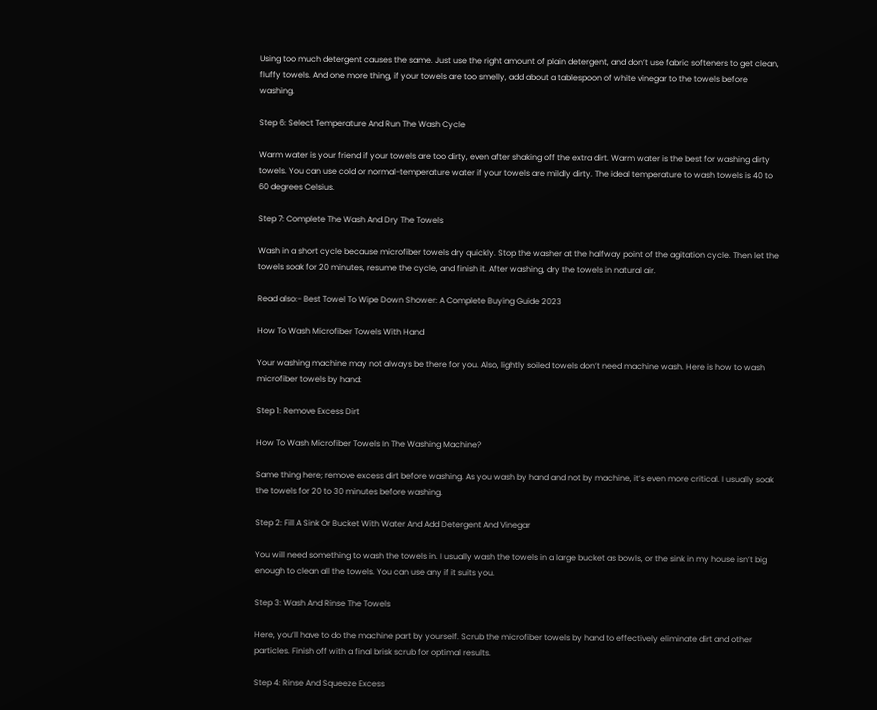Using too much detergent causes the same. Just use the right amount of plain detergent, and don’t use fabric softeners to get clean, fluffy towels. And one more thing, if your towels are too smelly, add about a tablespoon of white vinegar to the towels before washing.

Step 6: Select Temperature And Run The Wash Cycle

Warm water is your friend if your towels are too dirty, even after shaking off the extra dirt. Warm water is the best for washing dirty towels. You can use cold or normal-temperature water if your towels are mildly dirty. The ideal temperature to wash towels is 40 to 60 degrees Celsius.

Step 7: Complete The Wash And Dry The Towels

Wash in a short cycle because microfiber towels dry quickly. Stop the washer at the halfway point of the agitation cycle. Then let the towels soak for 20 minutes, resume the cycle, and finish it. After washing, dry the towels in natural air.

Read also:- Best Towel To Wipe Down Shower: A Complete Buying Guide 2023

How To Wash Microfiber Towels With Hand

Your washing machine may not always be there for you. Also, lightly soiled towels don’t need machine wash. Here is how to wash microfiber towels by hand:

Step 1: Remove Excess Dirt

How To Wash Microfiber Towels In The Washing Machine?

Same thing here; remove excess dirt before washing. As you wash by hand and not by machine, it’s even more critical. I usually soak the towels for 20 to 30 minutes before washing.

Step 2: Fill A Sink Or Bucket With Water And Add Detergent And Vinegar

You will need something to wash the towels in. I usually wash the towels in a large bucket as bowls, or the sink in my house isn’t big enough to clean all the towels. You can use any if it suits you.

Step 3: Wash And Rinse The Towels

Here, you’ll have to do the machine part by yourself. Scrub the microfiber towels by hand to effectively eliminate dirt and other particles. Finish off with a final brisk scrub for optimal results.

Step 4: Rinse And Squeeze Excess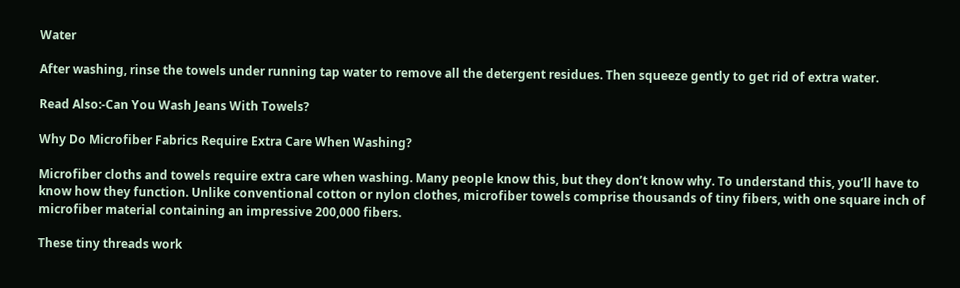Water

After washing, rinse the towels under running tap water to remove all the detergent residues. Then squeeze gently to get rid of extra water.

Read Also:-Can You Wash Jeans With Towels?

Why Do Microfiber Fabrics Require Extra Care When Washing?

Microfiber cloths and towels require extra care when washing. Many people know this, but they don’t know why. To understand this, you’ll have to know how they function. Unlike conventional cotton or nylon clothes, microfiber towels comprise thousands of tiny fibers, with one square inch of microfiber material containing an impressive 200,000 fibers.

These tiny threads work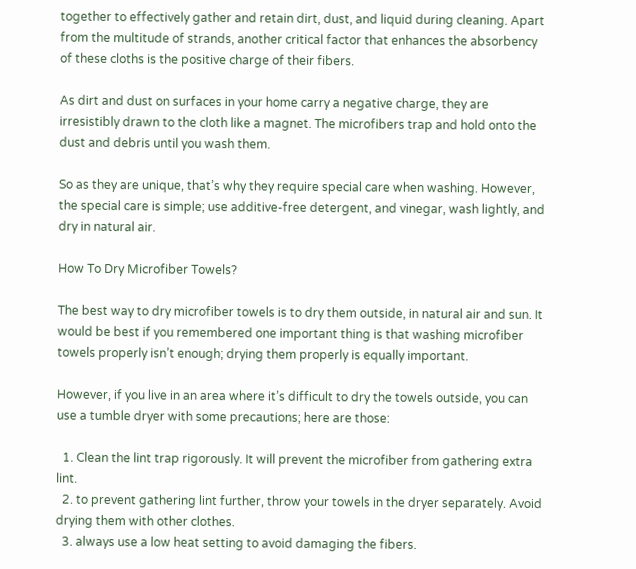together to effectively gather and retain dirt, dust, and liquid during cleaning. Apart from the multitude of strands, another critical factor that enhances the absorbency of these cloths is the positive charge of their fibers.

As dirt and dust on surfaces in your home carry a negative charge, they are irresistibly drawn to the cloth like a magnet. The microfibers trap and hold onto the dust and debris until you wash them.

So as they are unique, that’s why they require special care when washing. However, the special care is simple; use additive-free detergent, and vinegar, wash lightly, and dry in natural air.

How To Dry Microfiber Towels?

The best way to dry microfiber towels is to dry them outside, in natural air and sun. It would be best if you remembered one important thing is that washing microfiber towels properly isn’t enough; drying them properly is equally important.

However, if you live in an area where it’s difficult to dry the towels outside, you can use a tumble dryer with some precautions; here are those:

  1. Clean the lint trap rigorously. It will prevent the microfiber from gathering extra lint.
  2. to prevent gathering lint further, throw your towels in the dryer separately. Avoid drying them with other clothes.
  3. always use a low heat setting to avoid damaging the fibers.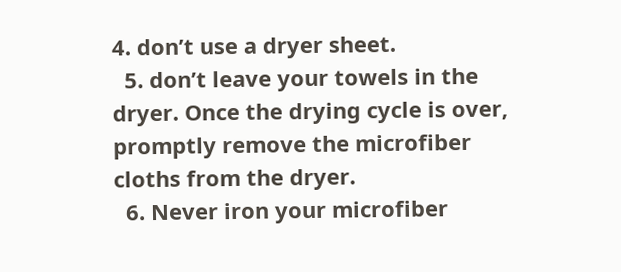4. don’t use a dryer sheet.
  5. don’t leave your towels in the dryer. Once the drying cycle is over, promptly remove the microfiber cloths from the dryer.
  6. Never iron your microfiber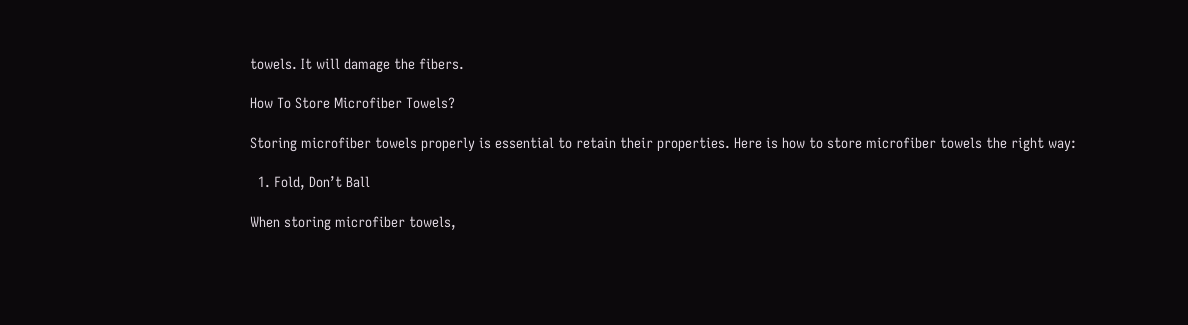towels. It will damage the fibers.

How To Store Microfiber Towels?

Storing microfiber towels properly is essential to retain their properties. Here is how to store microfiber towels the right way:

  1. Fold, Don’t Ball

When storing microfiber towels,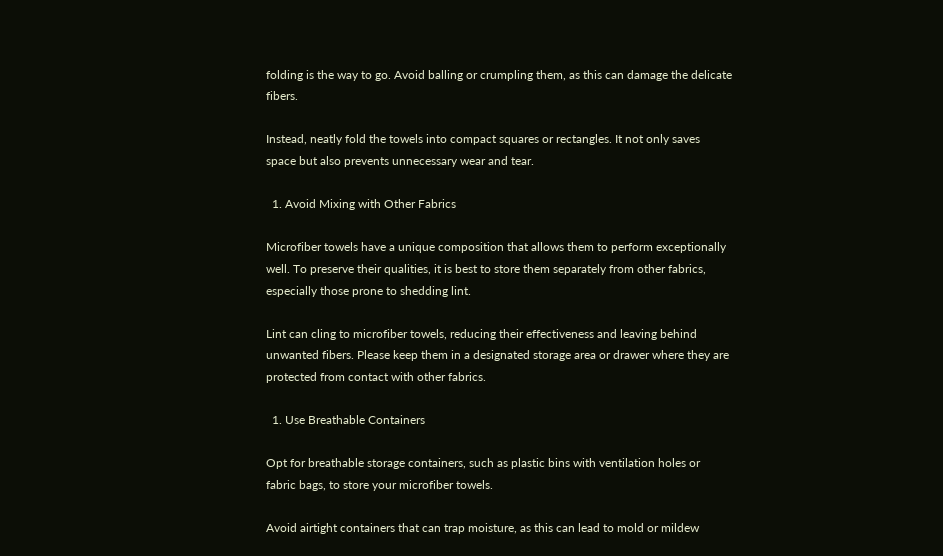folding is the way to go. Avoid balling or crumpling them, as this can damage the delicate fibers.

Instead, neatly fold the towels into compact squares or rectangles. It not only saves space but also prevents unnecessary wear and tear.

  1. Avoid Mixing with Other Fabrics

Microfiber towels have a unique composition that allows them to perform exceptionally well. To preserve their qualities, it is best to store them separately from other fabrics, especially those prone to shedding lint.

Lint can cling to microfiber towels, reducing their effectiveness and leaving behind unwanted fibers. Please keep them in a designated storage area or drawer where they are protected from contact with other fabrics.

  1. Use Breathable Containers

Opt for breathable storage containers, such as plastic bins with ventilation holes or fabric bags, to store your microfiber towels.

Avoid airtight containers that can trap moisture, as this can lead to mold or mildew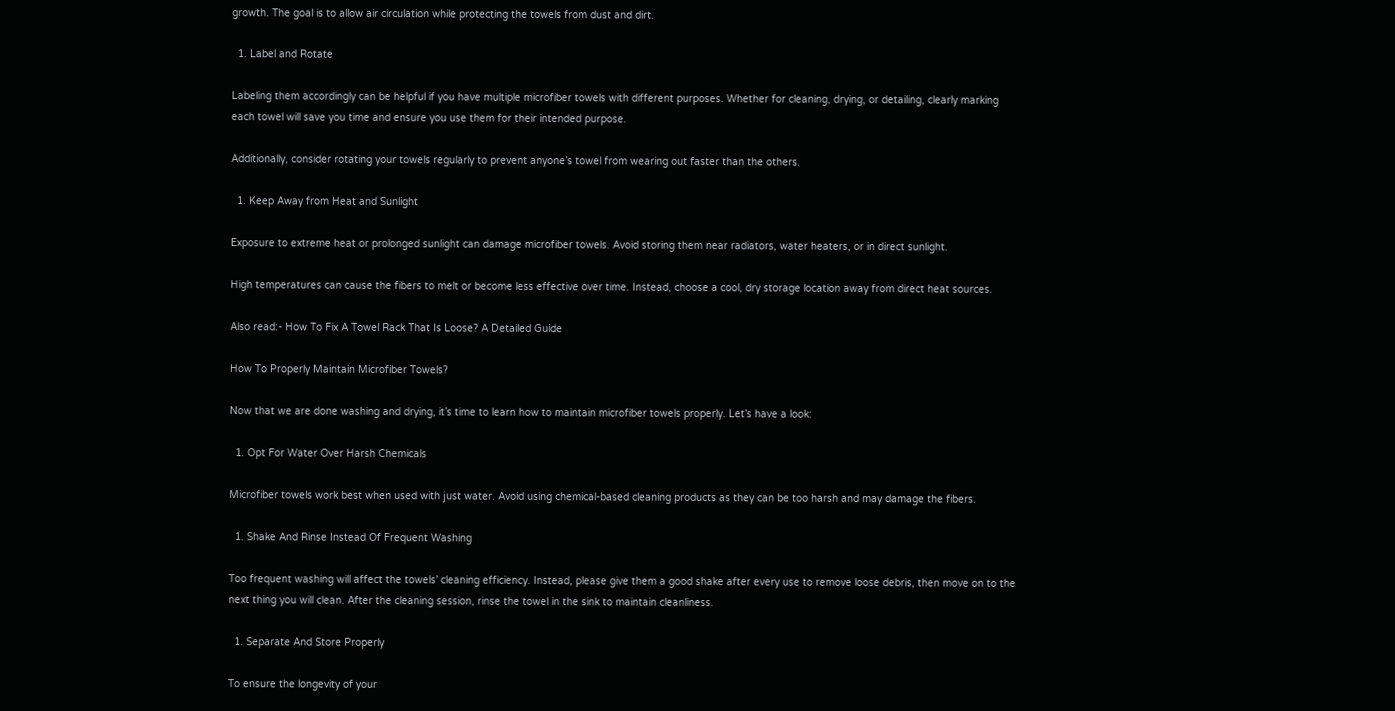growth. The goal is to allow air circulation while protecting the towels from dust and dirt.

  1. Label and Rotate

Labeling them accordingly can be helpful if you have multiple microfiber towels with different purposes. Whether for cleaning, drying, or detailing, clearly marking each towel will save you time and ensure you use them for their intended purpose.

Additionally, consider rotating your towels regularly to prevent anyone’s towel from wearing out faster than the others.

  1. Keep Away from Heat and Sunlight

Exposure to extreme heat or prolonged sunlight can damage microfiber towels. Avoid storing them near radiators, water heaters, or in direct sunlight.

High temperatures can cause the fibers to melt or become less effective over time. Instead, choose a cool, dry storage location away from direct heat sources.

Also read:- How To Fix A Towel Rack That Is Loose? A Detailed Guide

How To Properly Maintain Microfiber Towels?

Now that we are done washing and drying, it’s time to learn how to maintain microfiber towels properly. Let’s have a look:

  1. Opt For Water Over Harsh Chemicals

Microfiber towels work best when used with just water. Avoid using chemical-based cleaning products as they can be too harsh and may damage the fibers.

  1. Shake And Rinse Instead Of Frequent Washing

Too frequent washing will affect the towels’ cleaning efficiency. Instead, please give them a good shake after every use to remove loose debris, then move on to the next thing you will clean. After the cleaning session, rinse the towel in the sink to maintain cleanliness.

  1. Separate And Store Properly

To ensure the longevity of your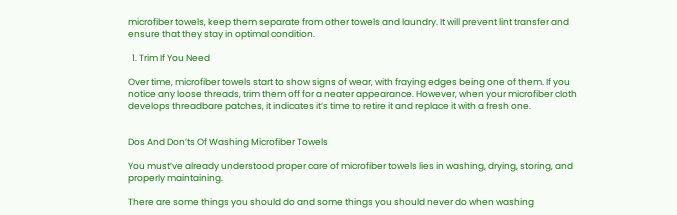microfiber towels, keep them separate from other towels and laundry. It will prevent lint transfer and ensure that they stay in optimal condition.

  1. Trim If You Need

Over time, microfiber towels start to show signs of wear, with fraying edges being one of them. If you notice any loose threads, trim them off for a neater appearance. However, when your microfiber cloth develops threadbare patches, it indicates it’s time to retire it and replace it with a fresh one.


Dos And Don’ts Of Washing Microfiber Towels

You must’ve already understood proper care of microfiber towels lies in washing, drying, storing, and properly maintaining.

There are some things you should do and some things you should never do when washing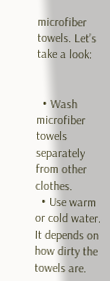microfiber towels. Let’s take a look:


  • Wash microfiber towels separately from other clothes.
  • Use warm or cold water. It depends on how dirty the towels are.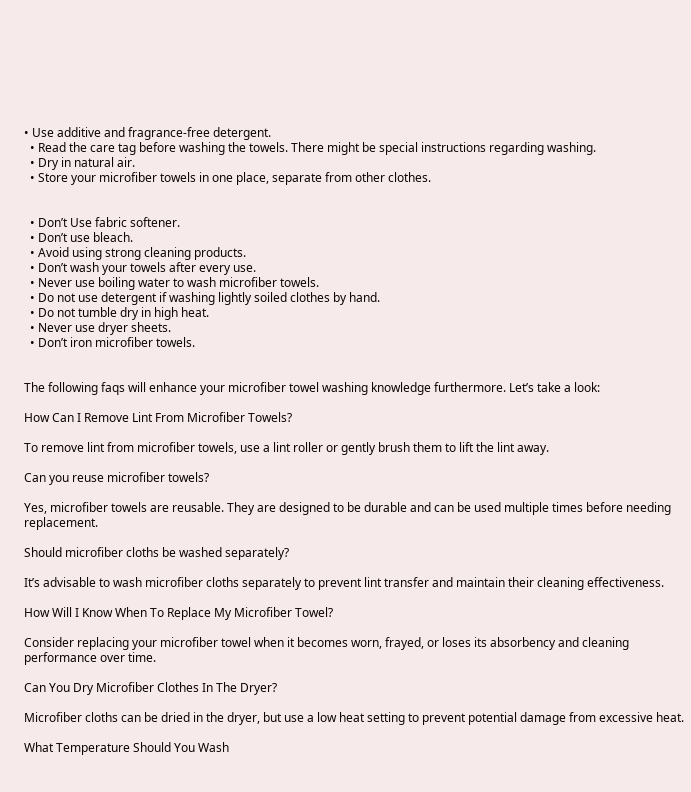• Use additive and fragrance-free detergent.
  • Read the care tag before washing the towels. There might be special instructions regarding washing.
  • Dry in natural air.
  • Store your microfiber towels in one place, separate from other clothes.


  • Don’t Use fabric softener.
  • Don’t use bleach.
  • Avoid using strong cleaning products.
  • Don’t wash your towels after every use.
  • Never use boiling water to wash microfiber towels.
  • Do not use detergent if washing lightly soiled clothes by hand.
  • Do not tumble dry in high heat.
  • Never use dryer sheets.
  • Don’t iron microfiber towels.


The following faqs will enhance your microfiber towel washing knowledge furthermore. Let’s take a look:

How Can I Remove Lint From Microfiber Towels?

To remove lint from microfiber towels, use a lint roller or gently brush them to lift the lint away.

Can you reuse microfiber towels?

Yes, microfiber towels are reusable. They are designed to be durable and can be used multiple times before needing replacement.

Should microfiber cloths be washed separately?

It’s advisable to wash microfiber cloths separately to prevent lint transfer and maintain their cleaning effectiveness.

How Will I Know When To Replace My Microfiber Towel?

Consider replacing your microfiber towel when it becomes worn, frayed, or loses its absorbency and cleaning performance over time.

Can You Dry Microfiber Clothes In The Dryer?

Microfiber cloths can be dried in the dryer, but use a low heat setting to prevent potential damage from excessive heat.

What Temperature Should You Wash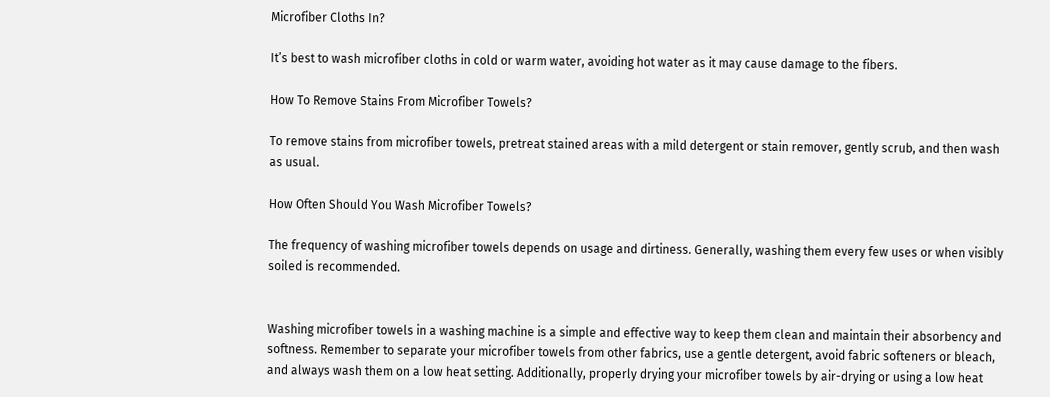Microfiber Cloths In?

It’s best to wash microfiber cloths in cold or warm water, avoiding hot water as it may cause damage to the fibers.

How To Remove Stains From Microfiber Towels?

To remove stains from microfiber towels, pretreat stained areas with a mild detergent or stain remover, gently scrub, and then wash as usual.

How Often Should You Wash Microfiber Towels?

The frequency of washing microfiber towels depends on usage and dirtiness. Generally, washing them every few uses or when visibly soiled is recommended.


Washing microfiber towels in a washing machine is a simple and effective way to keep them clean and maintain their absorbency and softness. Remember to separate your microfiber towels from other fabrics, use a gentle detergent, avoid fabric softeners or bleach, and always wash them on a low heat setting. Additionally, properly drying your microfiber towels by air-drying or using a low heat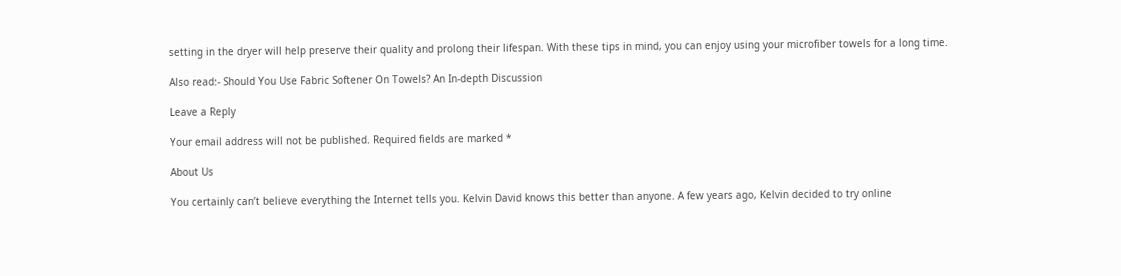setting in the dryer will help preserve their quality and prolong their lifespan. With these tips in mind, you can enjoy using your microfiber towels for a long time.

Also read:- Should You Use Fabric Softener On Towels? An In-depth Discussion

Leave a Reply

Your email address will not be published. Required fields are marked *

About Us

You certainly can’t believe everything the Internet tells you. Kelvin David knows this better than anyone. A few years ago, Kelvin decided to try online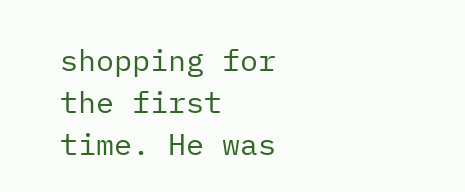shopping for the first time. He was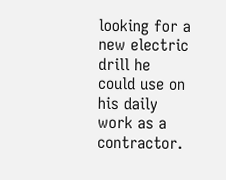looking for a new electric drill he could use on his daily work as a contractor.